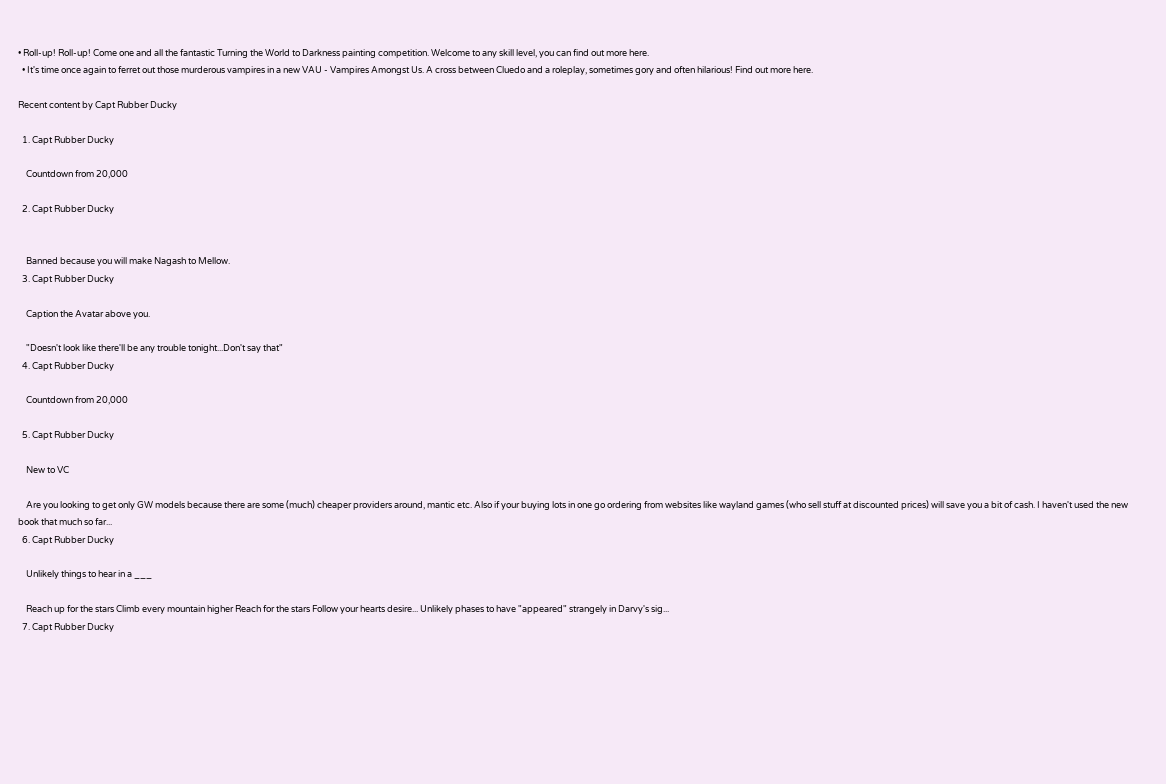• Roll-up! Roll-up! Come one and all the fantastic Turning the World to Darkness painting competition. Welcome to any skill level, you can find out more here.
  • It's time once again to ferret out those murderous vampires in a new VAU - Vampires Amongst Us. A cross between Cluedo and a roleplay, sometimes gory and often hilarious! Find out more here.

Recent content by Capt Rubber Ducky

  1. Capt Rubber Ducky

    Countdown from 20,000

  2. Capt Rubber Ducky


    Banned because you will make Nagash to Mellow.
  3. Capt Rubber Ducky

    Caption the Avatar above you.

    "Doesn't look like there'll be any trouble tonight...Don't say that"
  4. Capt Rubber Ducky

    Countdown from 20,000

  5. Capt Rubber Ducky

    New to VC

    Are you looking to get only GW models because there are some (much) cheaper providers around, mantic etc. Also if your buying lots in one go ordering from websites like wayland games (who sell stuff at discounted prices) will save you a bit of cash. I haven't used the new book that much so far...
  6. Capt Rubber Ducky

    Unlikely things to hear in a ___

    Reach up for the stars Climb every mountain higher Reach for the stars Follow your hearts desire... Unlikely phases to have "appeared" strangely in Darvy's sig...
  7. Capt Rubber Ducky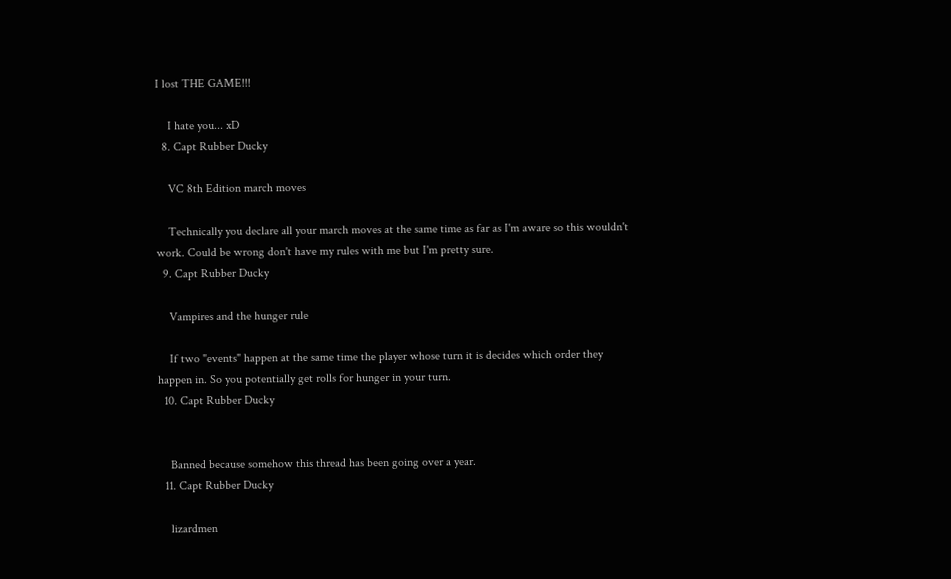I lost THE GAME!!!

    I hate you... xD
  8. Capt Rubber Ducky

    VC 8th Edition march moves

    Technically you declare all your march moves at the same time as far as I'm aware so this wouldn't work. Could be wrong don't have my rules with me but I'm pretty sure.
  9. Capt Rubber Ducky

    Vampires and the hunger rule

    If two "events" happen at the same time the player whose turn it is decides which order they happen in. So you potentially get rolls for hunger in your turn.
  10. Capt Rubber Ducky


    Banned because somehow this thread has been going over a year.
  11. Capt Rubber Ducky

    lizardmen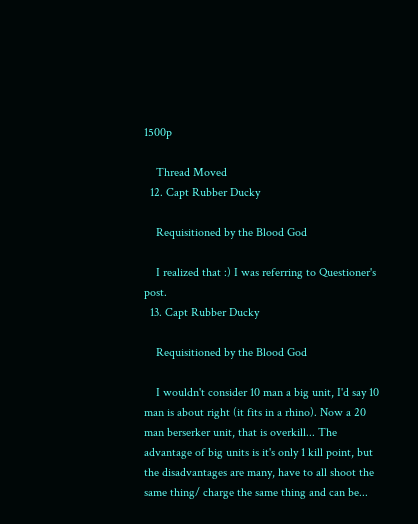1500p

    Thread Moved
  12. Capt Rubber Ducky

    Requisitioned by the Blood God

    I realized that :) I was referring to Questioner's post.
  13. Capt Rubber Ducky

    Requisitioned by the Blood God

    I wouldn't consider 10 man a big unit, I'd say 10 man is about right (it fits in a rhino). Now a 20 man berserker unit, that is overkill... The advantage of big units is it's only 1 kill point, but the disadvantages are many, have to all shoot the same thing/ charge the same thing and can be...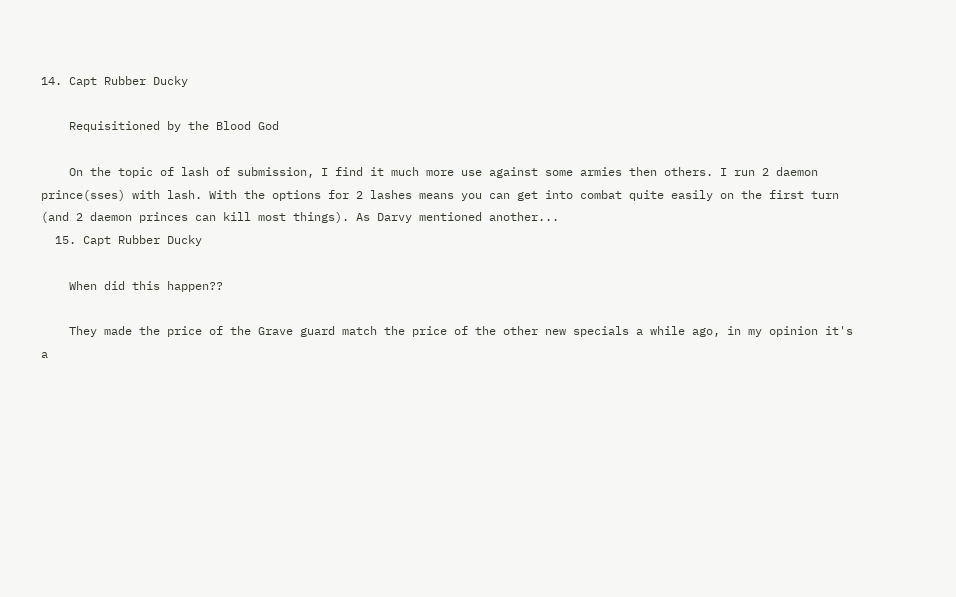14. Capt Rubber Ducky

    Requisitioned by the Blood God

    On the topic of lash of submission, I find it much more use against some armies then others. I run 2 daemon prince(sses) with lash. With the options for 2 lashes means you can get into combat quite easily on the first turn (and 2 daemon princes can kill most things). As Darvy mentioned another...
  15. Capt Rubber Ducky

    When did this happen??

    They made the price of the Grave guard match the price of the other new specials a while ago, in my opinion it's a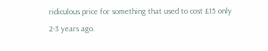ridiculous price for something that used to cost £15 only 2-3 years ago.